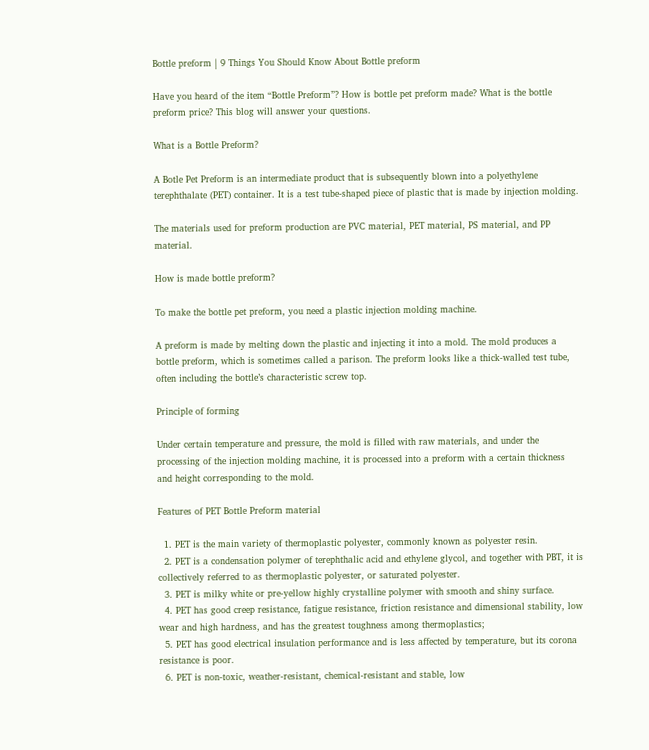Bottle preform | 9 Things You Should Know About Bottle preform

Have you heard of the item “Bottle Preform”? How is bottle pet preform made? What is the bottle preform price? This blog will answer your questions.

What is a Bottle Preform?

A Botle Pet Preform is an intermediate product that is subsequently blown into a polyethylene terephthalate (PET) container. It is a test tube-shaped piece of plastic that is made by injection molding.

The materials used for preform production are PVC material, PET material, PS material, and PP material.

How is made bottle preform?

To make the bottle pet preform, you need a plastic injection molding machine.

A preform is made by melting down the plastic and injecting it into a mold. The mold produces a bottle preform, which is sometimes called a parison. The preform looks like a thick-walled test tube, often including the bottle’s characteristic screw top.

Principle of forming

Under certain temperature and pressure, the mold is filled with raw materials, and under the processing of the injection molding machine, it is processed into a preform with a certain thickness and height corresponding to the mold.

Features of PET Bottle Preform material

  1. PET is the main variety of thermoplastic polyester, commonly known as polyester resin.
  2. PET is a condensation polymer of terephthalic acid and ethylene glycol, and together with PBT, it is collectively referred to as thermoplastic polyester, or saturated polyester.
  3. PET is milky white or pre-yellow highly crystalline polymer with smooth and shiny surface.
  4. PET has good creep resistance, fatigue resistance, friction resistance and dimensional stability, low wear and high hardness, and has the greatest toughness among thermoplastics;
  5. PET has good electrical insulation performance and is less affected by temperature, but its corona resistance is poor.
  6. PET is non-toxic, weather-resistant, chemical-resistant and stable, low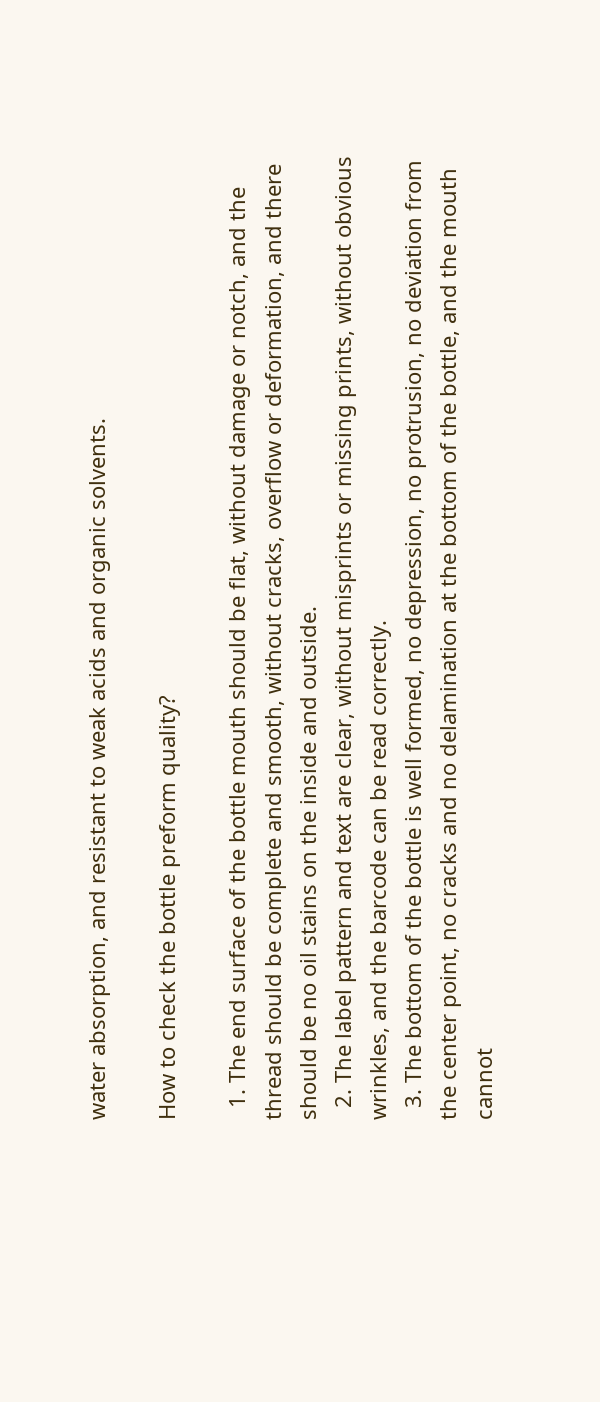water absorption, and resistant to weak acids and organic solvents.

How to check the bottle preform quality?

  1. The end surface of the bottle mouth should be flat, without damage or notch, and the thread should be complete and smooth, without cracks, overflow or deformation, and there should be no oil stains on the inside and outside.
  2. The label pattern and text are clear, without misprints or missing prints, without obvious wrinkles, and the barcode can be read correctly.
  3. The bottom of the bottle is well formed, no depression, no protrusion, no deviation from the center point, no cracks and no delamination at the bottom of the bottle, and the mouth cannot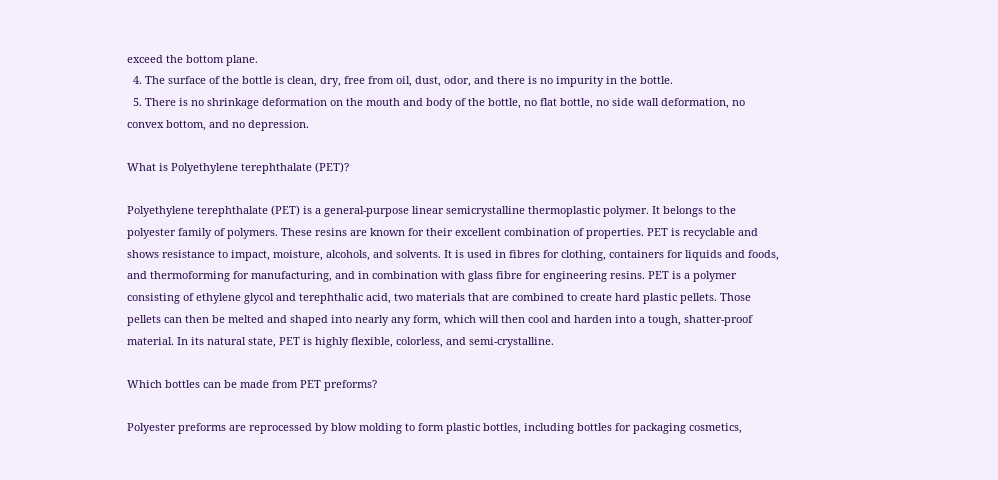exceed the bottom plane.
  4. The surface of the bottle is clean, dry, free from oil, dust, odor, and there is no impurity in the bottle.
  5. There is no shrinkage deformation on the mouth and body of the bottle, no flat bottle, no side wall deformation, no convex bottom, and no depression.

What is Polyethylene terephthalate (PET)?

Polyethylene terephthalate (PET) is a general-purpose linear semicrystalline thermoplastic polymer. It belongs to the polyester family of polymers. These resins are known for their excellent combination of properties. PET is recyclable and shows resistance to impact, moisture, alcohols, and solvents. It is used in fibres for clothing, containers for liquids and foods, and thermoforming for manufacturing, and in combination with glass fibre for engineering resins. PET is a polymer consisting of ethylene glycol and terephthalic acid, two materials that are combined to create hard plastic pellets. Those pellets can then be melted and shaped into nearly any form, which will then cool and harden into a tough, shatter-proof material. In its natural state, PET is highly flexible, colorless, and semi-crystalline.

Which bottles can be made from PET preforms?

Polyester preforms are reprocessed by blow molding to form plastic bottles, including bottles for packaging cosmetics,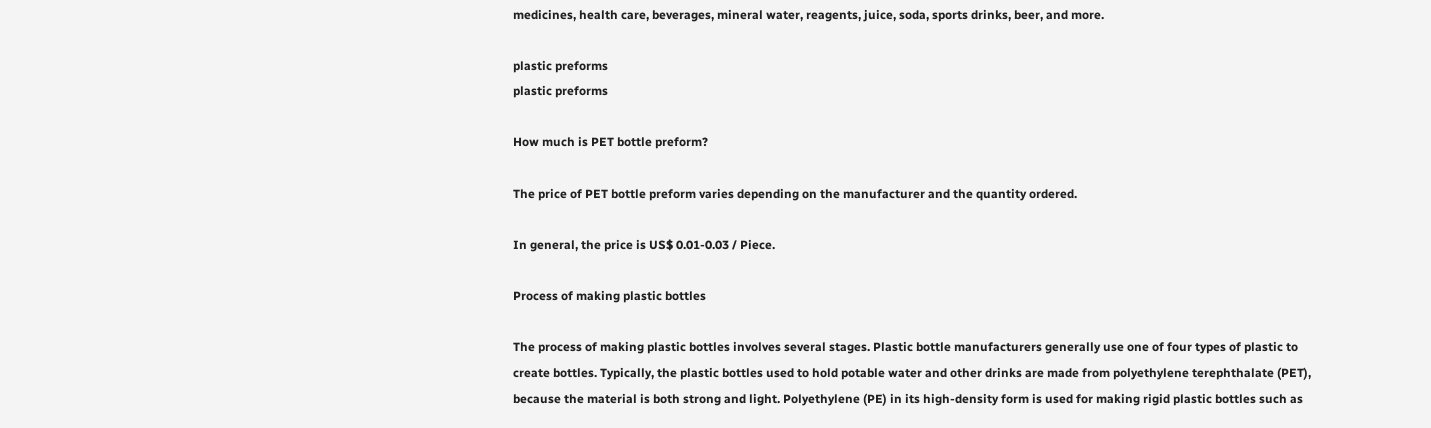medicines, health care, beverages, mineral water, reagents, juice, soda, sports drinks, beer, and more.

plastic preforms
plastic preforms

How much is PET bottle preform?

The price of PET bottle preform varies depending on the manufacturer and the quantity ordered.

In general, the price is US$ 0.01-0.03 / Piece.

Process of making plastic bottles

The process of making plastic bottles involves several stages. Plastic bottle manufacturers generally use one of four types of plastic to create bottles. Typically, the plastic bottles used to hold potable water and other drinks are made from polyethylene terephthalate (PET), because the material is both strong and light. Polyethylene (PE) in its high-density form is used for making rigid plastic bottles such as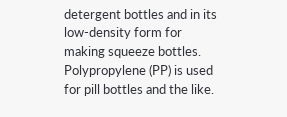detergent bottles and in its low-density form for making squeeze bottles. Polypropylene (PP) is used for pill bottles and the like.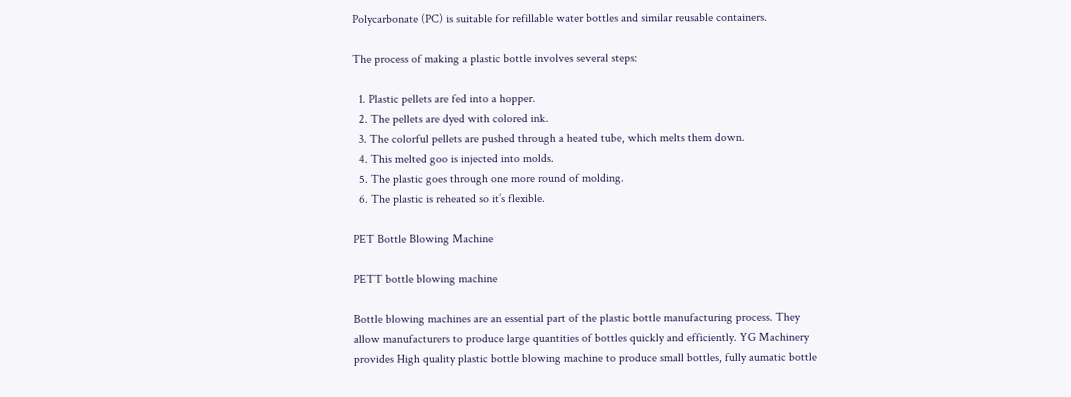Polycarbonate (PC) is suitable for refillable water bottles and similar reusable containers.

The process of making a plastic bottle involves several steps:

  1. Plastic pellets are fed into a hopper.
  2. The pellets are dyed with colored ink.
  3. The colorful pellets are pushed through a heated tube, which melts them down.
  4. This melted goo is injected into molds.
  5. The plastic goes through one more round of molding.
  6. The plastic is reheated so it’s flexible.

PET Bottle Blowing Machine

PETT bottle blowing machine

Bottle blowing machines are an essential part of the plastic bottle manufacturing process. They allow manufacturers to produce large quantities of bottles quickly and efficiently. YG Machinery provides High quality plastic bottle blowing machine to produce small bottles, fully aumatic bottle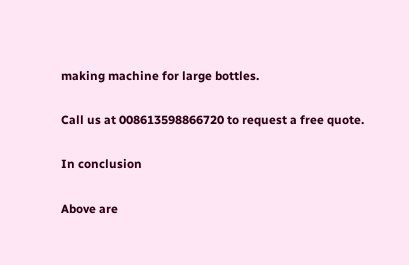making machine for large bottles.

Call us at 008613598866720 to request a free quote.

In conclusion

Above are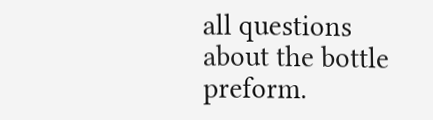all questions about the bottle preform.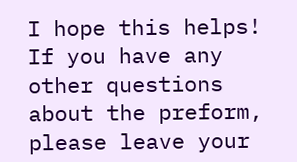I hope this helps! If you have any other questions about the preform, please leave your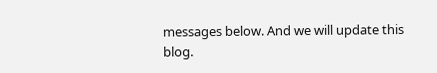messages below. And we will update this blog.